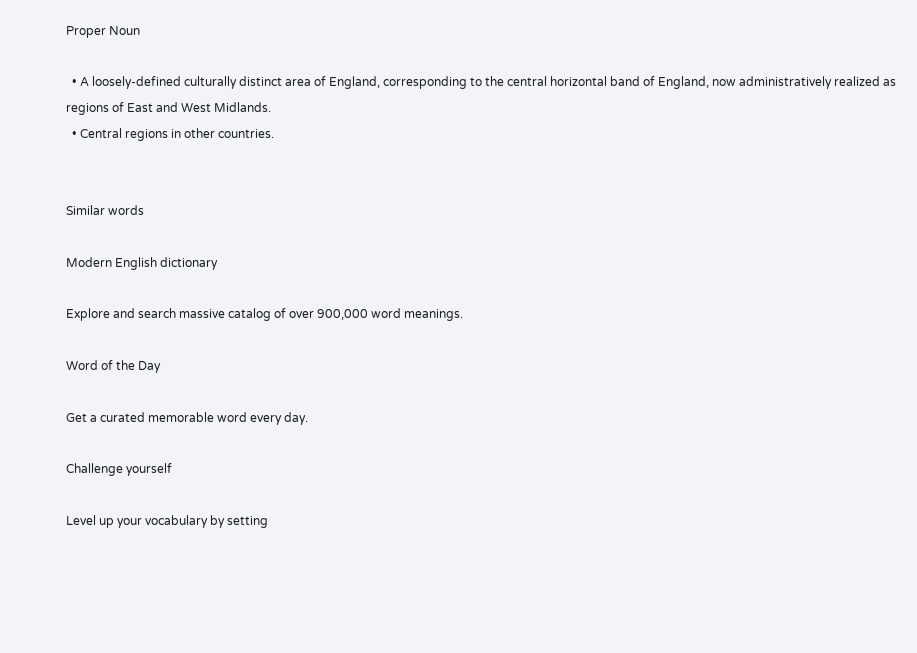Proper Noun

  • A loosely-defined culturally distinct area of England, corresponding to the central horizontal band of England, now administratively realized as regions of East and West Midlands.
  • Central regions in other countries.


Similar words

Modern English dictionary

Explore and search massive catalog of over 900,000 word meanings.

Word of the Day

Get a curated memorable word every day.

Challenge yourself

Level up your vocabulary by setting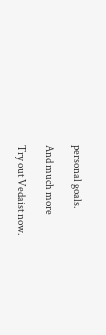personal goals.

And much more

Try out Vedaist now.